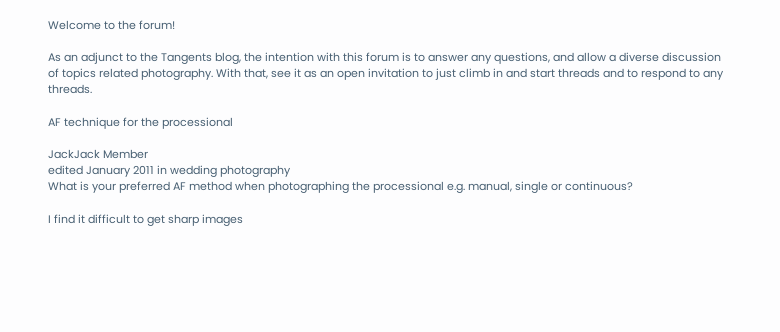Welcome to the forum!

As an adjunct to the Tangents blog, the intention with this forum is to answer any questions, and allow a diverse discussion of topics related photography. With that, see it as an open invitation to just climb in and start threads and to respond to any threads.

AF technique for the processional

JackJack Member
edited January 2011 in wedding photography
What is your preferred AF method when photographing the processional e.g. manual, single or continuous?

I find it difficult to get sharp images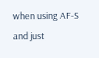when using AF-S and just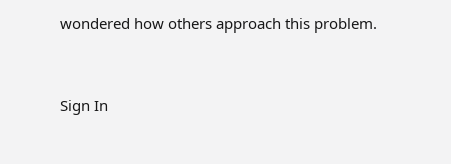wondered how others approach this problem.


Sign In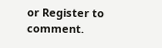or Register to comment.